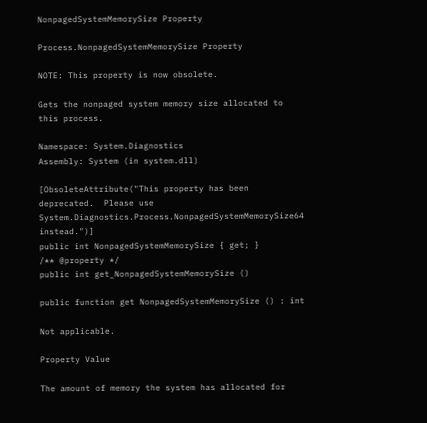NonpagedSystemMemorySize Property

Process.NonpagedSystemMemorySize Property

NOTE: This property is now obsolete.

Gets the nonpaged system memory size allocated to this process.

Namespace: System.Diagnostics
Assembly: System (in system.dll)

[ObsoleteAttribute("This property has been deprecated.  Please use System.Diagnostics.Process.NonpagedSystemMemorySize64 instead.")]
public int NonpagedSystemMemorySize { get; }
/** @property */
public int get_NonpagedSystemMemorySize ()

public function get NonpagedSystemMemorySize () : int

Not applicable.

Property Value

The amount of memory the system has allocated for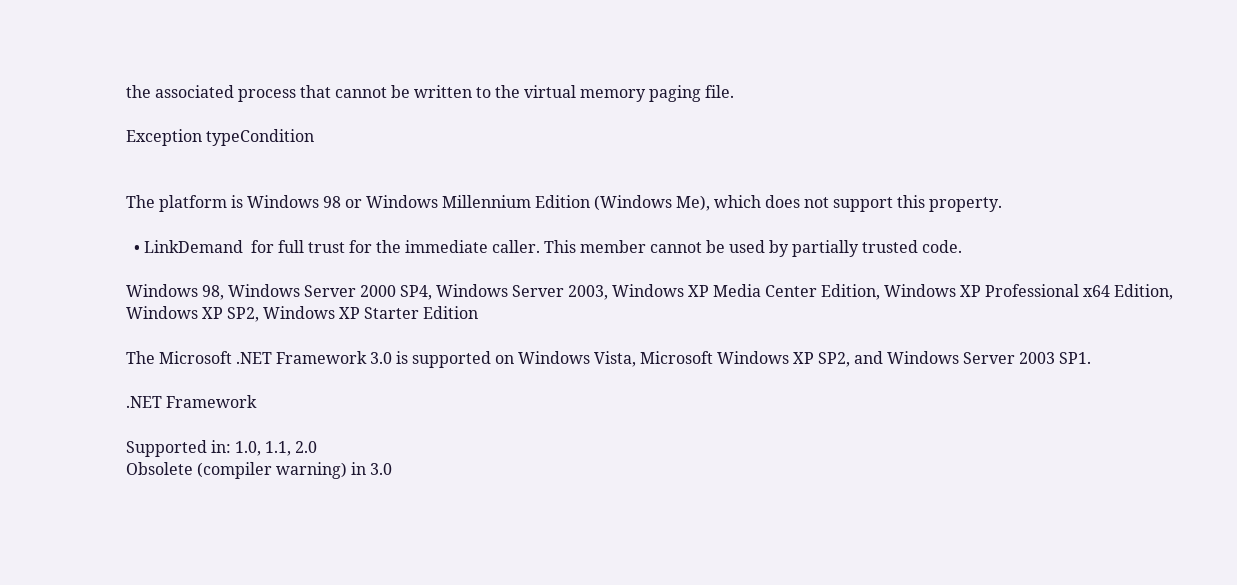the associated process that cannot be written to the virtual memory paging file.

Exception typeCondition


The platform is Windows 98 or Windows Millennium Edition (Windows Me), which does not support this property.

  • LinkDemand  for full trust for the immediate caller. This member cannot be used by partially trusted code.

Windows 98, Windows Server 2000 SP4, Windows Server 2003, Windows XP Media Center Edition, Windows XP Professional x64 Edition, Windows XP SP2, Windows XP Starter Edition

The Microsoft .NET Framework 3.0 is supported on Windows Vista, Microsoft Windows XP SP2, and Windows Server 2003 SP1.

.NET Framework

Supported in: 1.0, 1.1, 2.0
Obsolete (compiler warning) in 3.0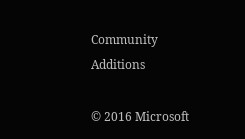Community Additions

© 2016 Microsoft